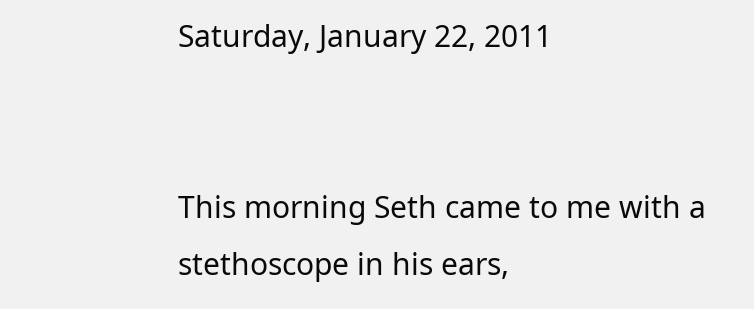Saturday, January 22, 2011


This morning Seth came to me with a stethoscope in his ears,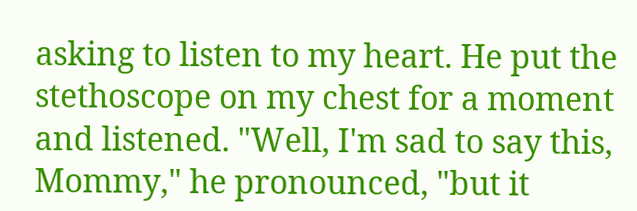asking to listen to my heart. He put the stethoscope on my chest for a moment and listened. "Well, I'm sad to say this, Mommy," he pronounced, "but it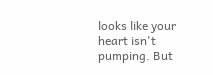looks like your heart isn't pumping. But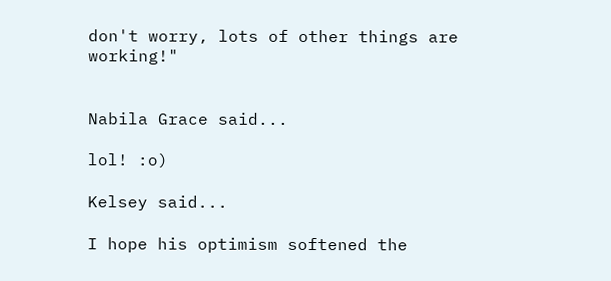don't worry, lots of other things are working!"


Nabila Grace said...

lol! :o)

Kelsey said...

I hope his optimism softened the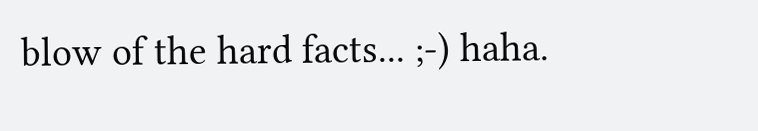blow of the hard facts... ;-) haha.